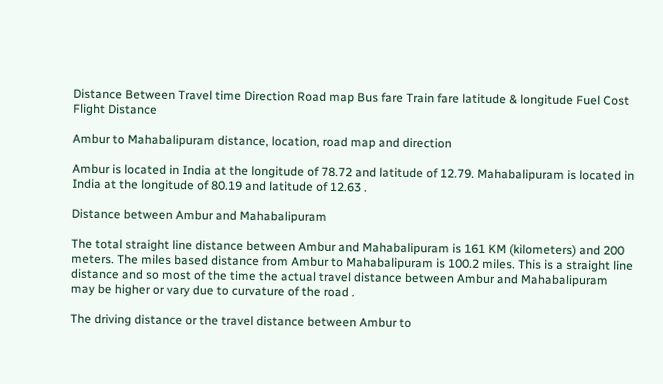Distance Between Travel time Direction Road map Bus fare Train fare latitude & longitude Fuel Cost Flight Distance

Ambur to Mahabalipuram distance, location, road map and direction

Ambur is located in India at the longitude of 78.72 and latitude of 12.79. Mahabalipuram is located in India at the longitude of 80.19 and latitude of 12.63 .

Distance between Ambur and Mahabalipuram

The total straight line distance between Ambur and Mahabalipuram is 161 KM (kilometers) and 200 meters. The miles based distance from Ambur to Mahabalipuram is 100.2 miles. This is a straight line distance and so most of the time the actual travel distance between Ambur and Mahabalipuram may be higher or vary due to curvature of the road .

The driving distance or the travel distance between Ambur to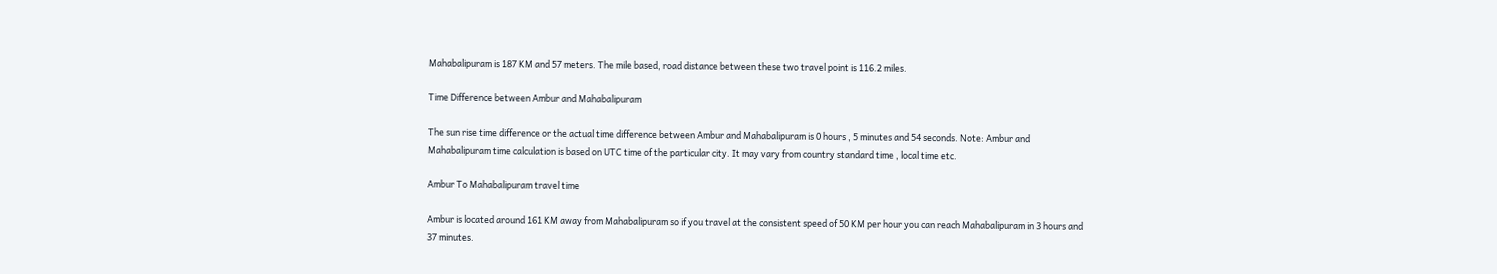Mahabalipuram is 187 KM and 57 meters. The mile based, road distance between these two travel point is 116.2 miles.

Time Difference between Ambur and Mahabalipuram

The sun rise time difference or the actual time difference between Ambur and Mahabalipuram is 0 hours , 5 minutes and 54 seconds. Note: Ambur and Mahabalipuram time calculation is based on UTC time of the particular city. It may vary from country standard time , local time etc.

Ambur To Mahabalipuram travel time

Ambur is located around 161 KM away from Mahabalipuram so if you travel at the consistent speed of 50 KM per hour you can reach Mahabalipuram in 3 hours and 37 minutes.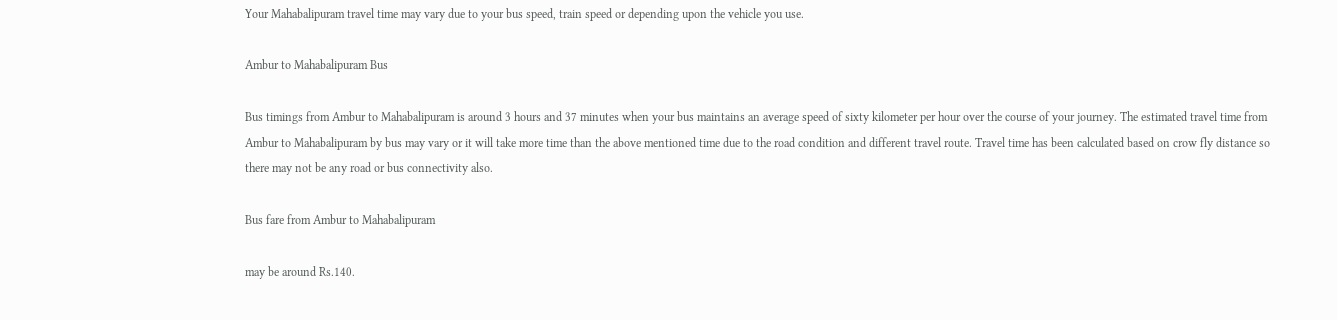Your Mahabalipuram travel time may vary due to your bus speed, train speed or depending upon the vehicle you use.

Ambur to Mahabalipuram Bus

Bus timings from Ambur to Mahabalipuram is around 3 hours and 37 minutes when your bus maintains an average speed of sixty kilometer per hour over the course of your journey. The estimated travel time from Ambur to Mahabalipuram by bus may vary or it will take more time than the above mentioned time due to the road condition and different travel route. Travel time has been calculated based on crow fly distance so there may not be any road or bus connectivity also.

Bus fare from Ambur to Mahabalipuram

may be around Rs.140.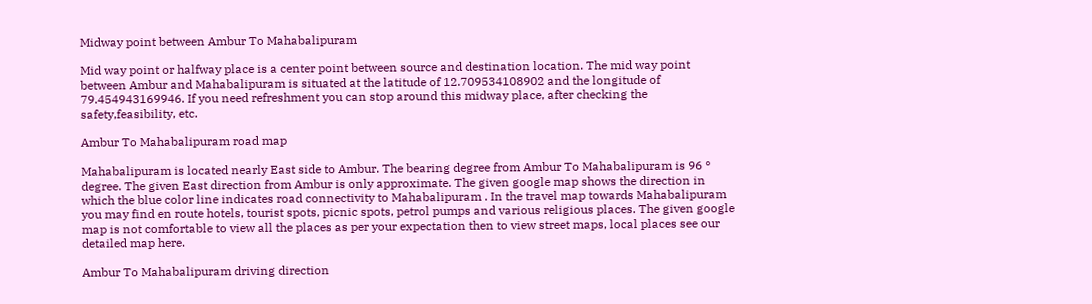Midway point between Ambur To Mahabalipuram

Mid way point or halfway place is a center point between source and destination location. The mid way point between Ambur and Mahabalipuram is situated at the latitude of 12.709534108902 and the longitude of 79.454943169946. If you need refreshment you can stop around this midway place, after checking the safety,feasibility, etc.

Ambur To Mahabalipuram road map

Mahabalipuram is located nearly East side to Ambur. The bearing degree from Ambur To Mahabalipuram is 96 ° degree. The given East direction from Ambur is only approximate. The given google map shows the direction in which the blue color line indicates road connectivity to Mahabalipuram . In the travel map towards Mahabalipuram you may find en route hotels, tourist spots, picnic spots, petrol pumps and various religious places. The given google map is not comfortable to view all the places as per your expectation then to view street maps, local places see our detailed map here.

Ambur To Mahabalipuram driving direction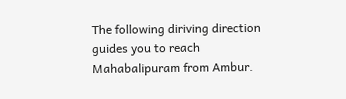The following diriving direction guides you to reach Mahabalipuram from Ambur.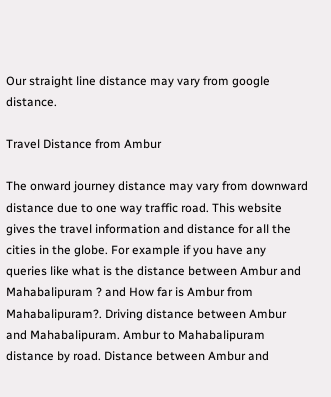Our straight line distance may vary from google distance.

Travel Distance from Ambur

The onward journey distance may vary from downward distance due to one way traffic road. This website gives the travel information and distance for all the cities in the globe. For example if you have any queries like what is the distance between Ambur and Mahabalipuram ? and How far is Ambur from Mahabalipuram?. Driving distance between Ambur and Mahabalipuram. Ambur to Mahabalipuram distance by road. Distance between Ambur and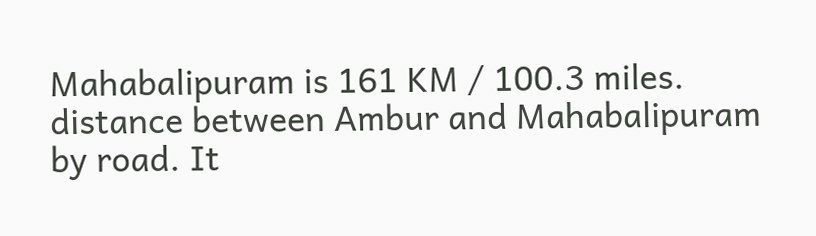Mahabalipuram is 161 KM / 100.3 miles. distance between Ambur and Mahabalipuram by road. It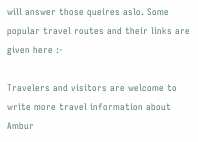will answer those queires aslo. Some popular travel routes and their links are given here :-

Travelers and visitors are welcome to write more travel information about Ambur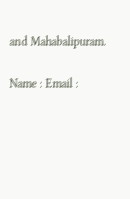and Mahabalipuram.

Name : Email :